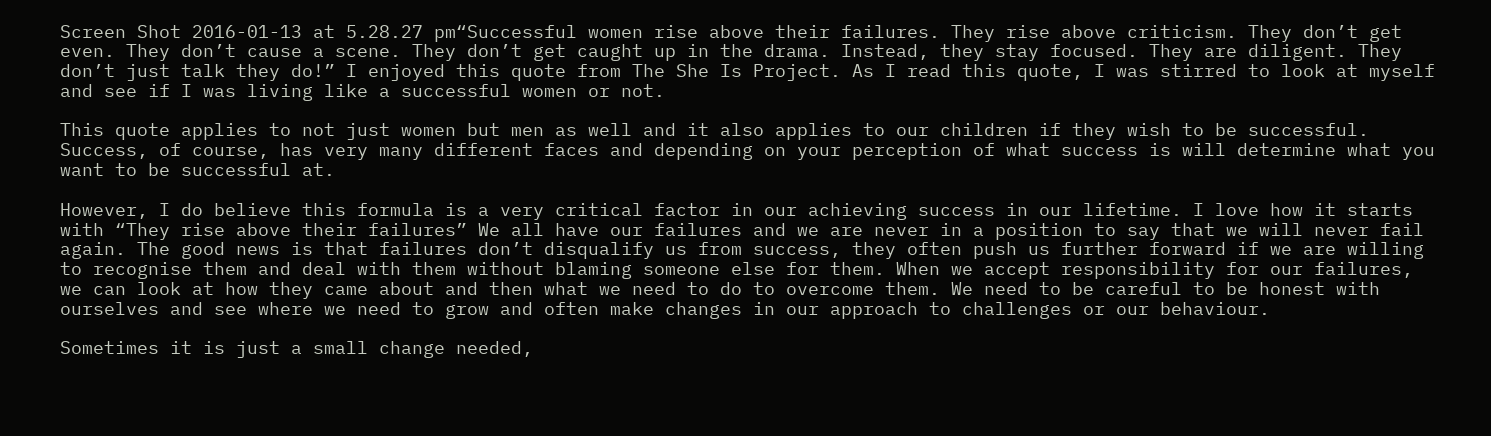Screen Shot 2016-01-13 at 5.28.27 pm“Successful women rise above their failures. They rise above criticism. They don’t get even. They don’t cause a scene. They don’t get caught up in the drama. Instead, they stay focused. They are diligent. They don’t just talk they do!” I enjoyed this quote from The She Is Project. As I read this quote, I was stirred to look at myself and see if I was living like a successful women or not.

This quote applies to not just women but men as well and it also applies to our children if they wish to be successful. Success, of course, has very many different faces and depending on your perception of what success is will determine what you want to be successful at.

However, I do believe this formula is a very critical factor in our achieving success in our lifetime. I love how it starts with “They rise above their failures” We all have our failures and we are never in a position to say that we will never fail again. The good news is that failures don’t disqualify us from success, they often push us further forward if we are willing to recognise them and deal with them without blaming someone else for them. When we accept responsibility for our failures, we can look at how they came about and then what we need to do to overcome them. We need to be careful to be honest with ourselves and see where we need to grow and often make changes in our approach to challenges or our behaviour.

Sometimes it is just a small change needed,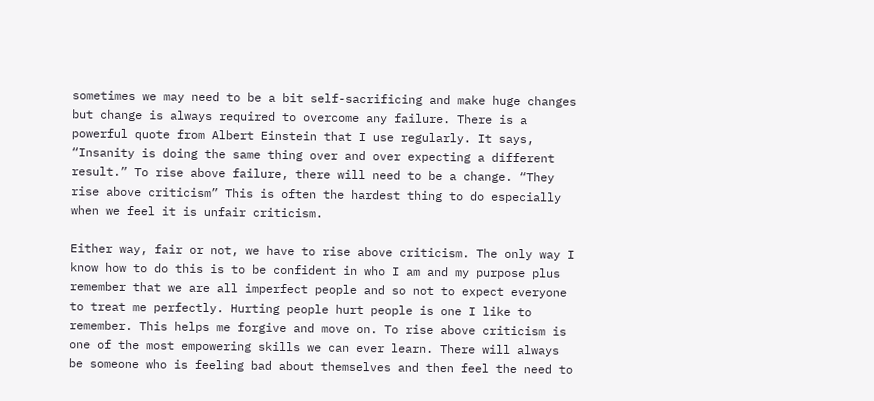sometimes we may need to be a bit self-sacrificing and make huge changes but change is always required to overcome any failure. There is a powerful quote from Albert Einstein that I use regularly. It says, “Insanity is doing the same thing over and over expecting a different result.” To rise above failure, there will need to be a change. “They rise above criticism” This is often the hardest thing to do especially when we feel it is unfair criticism.

Either way, fair or not, we have to rise above criticism. The only way I know how to do this is to be confident in who I am and my purpose plus remember that we are all imperfect people and so not to expect everyone to treat me perfectly. Hurting people hurt people is one I like to remember. This helps me forgive and move on. To rise above criticism is one of the most empowering skills we can ever learn. There will always be someone who is feeling bad about themselves and then feel the need to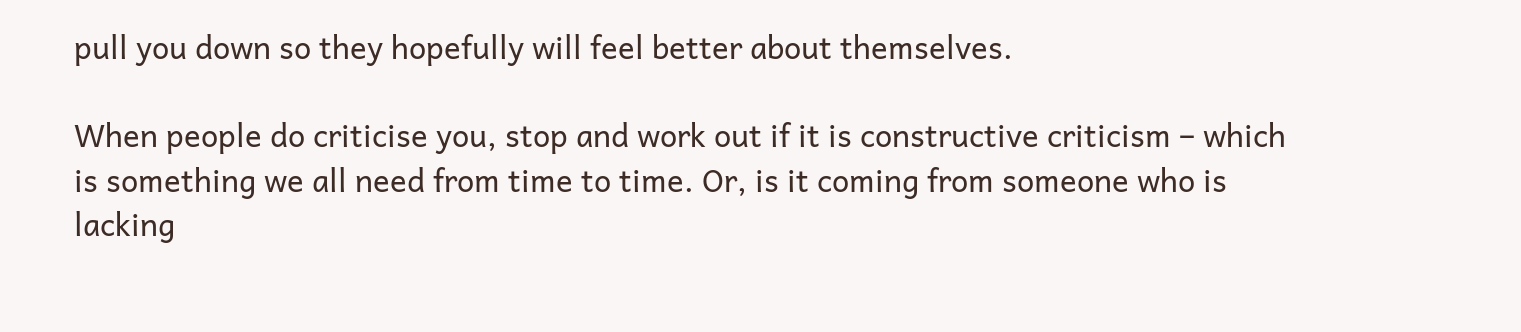pull you down so they hopefully will feel better about themselves.

When people do criticise you, stop and work out if it is constructive criticism – which is something we all need from time to time. Or, is it coming from someone who is lacking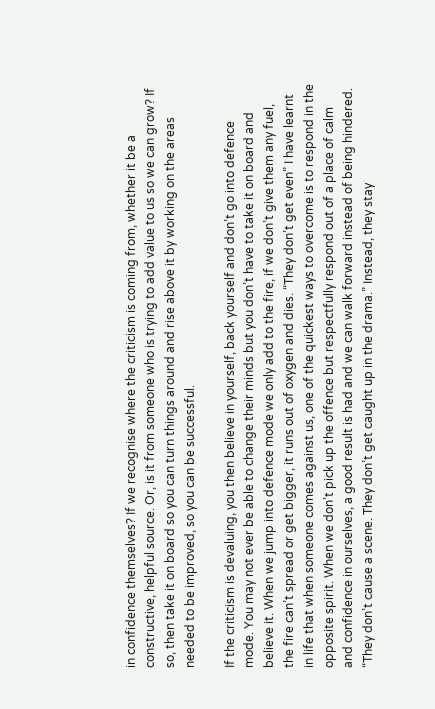in confidence themselves? If we recognise where the criticism is coming from, whether it be a constructive, helpful source. Or, is it from someone who is trying to add value to us so we can grow? If so, then take it on board so you can turn things around and rise above it by working on the areas needed to be improved, so you can be successful.

If the criticism is devaluing, you then believe in yourself, back yourself and don’t go into defence mode. You may not ever be able to change their minds but you don’t have to take it on board and believe it. When we jump into defence mode we only add to the fire, if we don’t give them any fuel, the fire can’t spread or get bigger, it runs out of oxygen and dies. “They don’t get even” I have learnt in life that when someone comes against us, one of the quickest ways to overcome is to respond in the opposite spirit. When we don’t pick up the offence but respectfully respond out of a place of calm and confidence in ourselves, a good result is had and we can walk forward instead of being hindered. “They don’t cause a scene. They don’t get caught up in the drama.” Instead, they stay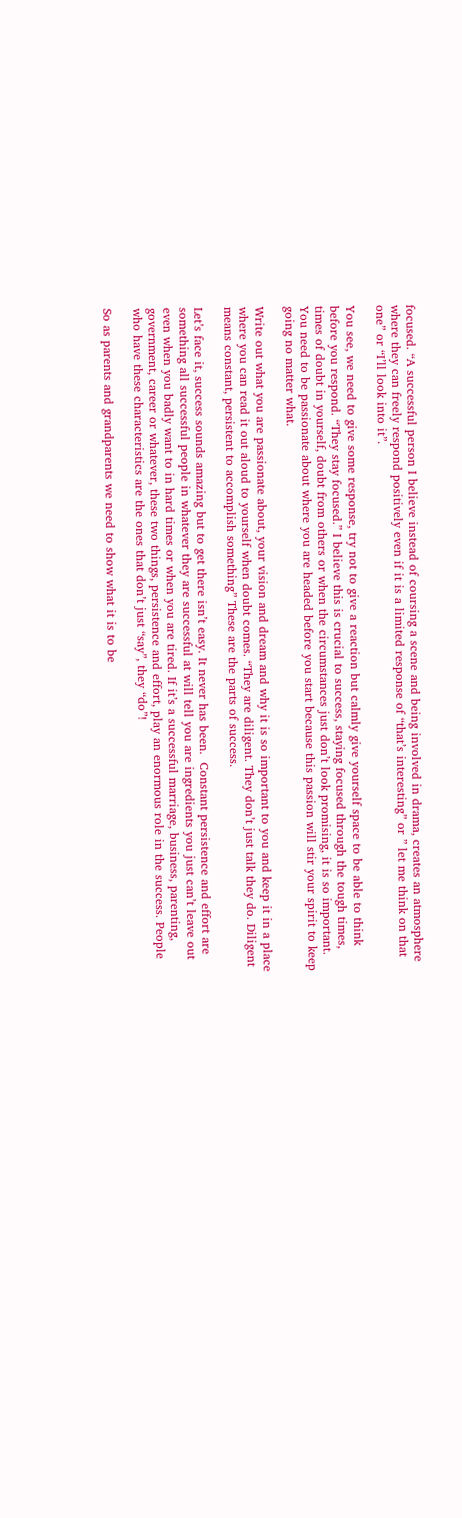focused. “A successful person I believe instead of coursing a scene and being involved in drama, creates an atmosphere where they can freely respond positively even if it is a limited response of “that’s interesting” or ” let me think on that one” or “I’ll look into it”.

You see, we need to give some response, try not to give a reaction but calmly give yourself space to be able to think before you respond. “They stay focused.” I believe this is crucial to success, staying focused through the tough times, times of doubt in yourself, doubt from others or when the circumstances just don’t look promising, it is so important. You need to be passionate about where you are headed before you start because this passion will stir your spirit to keep going no matter what.

Write out what you are passionate about, your vision and dream and why it is so important to you and keep it in a place where you can read it out aloud to yourself when doubt comes. “They are diligent. They don’t just talk they do. Diligent means constant, persistent to accomplish something” These are the parts of success.

Let’s face it, success sounds amazing but to get there isn’t easy. It never has been.  Constant persistence and effort are something all successful people in whatever they are successful at will tell you are ingredients you just can’t leave out even when you badly want to in hard times or when you are tired. If it’s a successful marriage, business, parenting, government, career or whatever, these two things, persistence and effort, play an enormous role in the success. People who have these characteristics are the ones that don’t just “say”, they “do”!

So as parents and grandparents we need to show what it is to be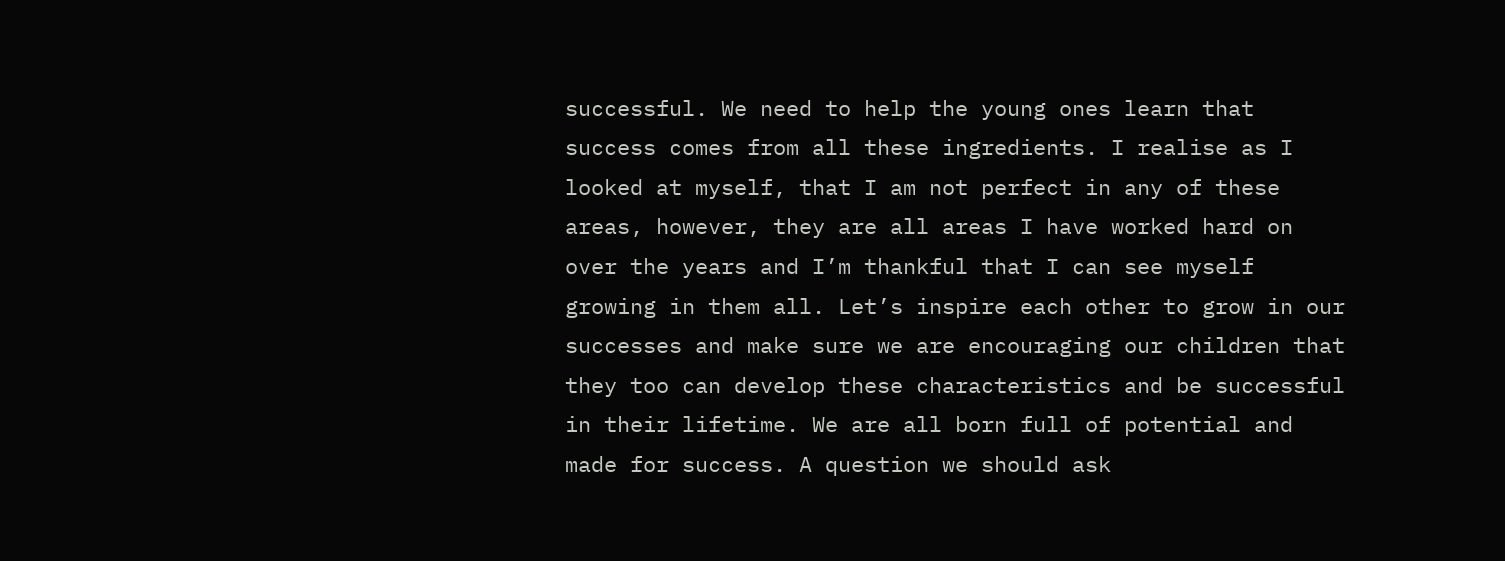successful. We need to help the young ones learn that success comes from all these ingredients. I realise as I looked at myself, that I am not perfect in any of these areas, however, they are all areas I have worked hard on over the years and I’m thankful that I can see myself growing in them all. Let’s inspire each other to grow in our successes and make sure we are encouraging our children that they too can develop these characteristics and be successful in their lifetime. We are all born full of potential and made for success. A question we should ask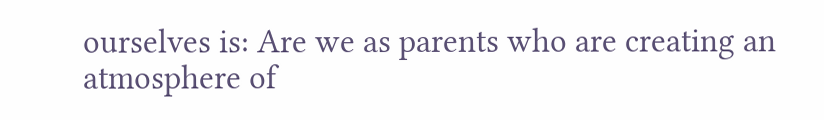ourselves is: Are we as parents who are creating an atmosphere of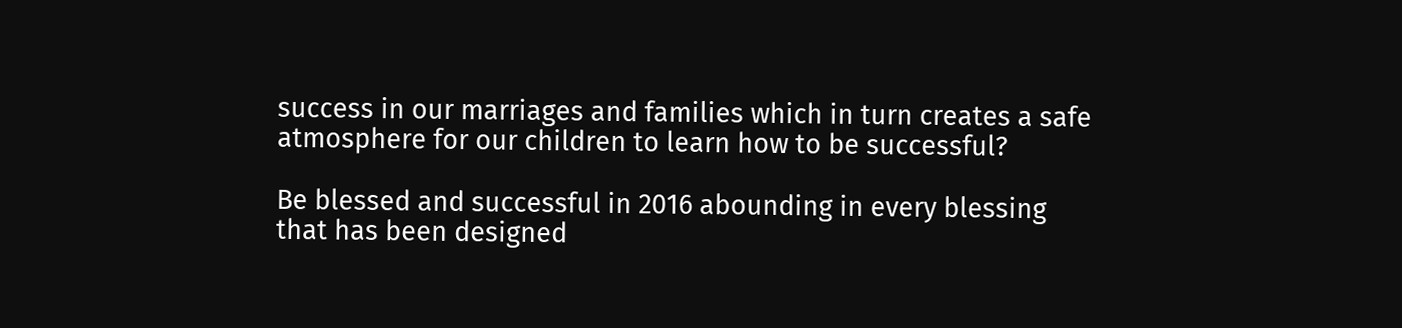success in our marriages and families which in turn creates a safe atmosphere for our children to learn how to be successful?

Be blessed and successful in 2016 abounding in every blessing that has been designed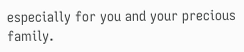especially for you and your precious family.